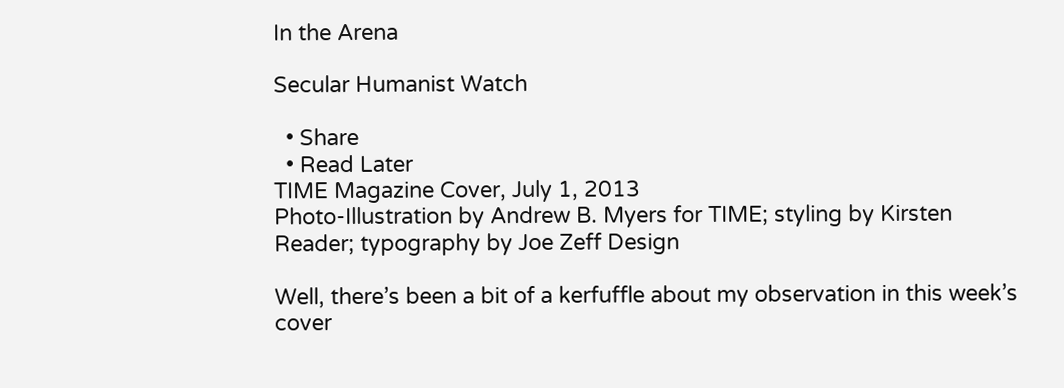In the Arena

Secular Humanist Watch

  • Share
  • Read Later
TIME Magazine Cover, July 1, 2013
Photo-Illustration by Andrew B. Myers for TIME; styling by Kirsten Reader; typography by Joe Zeff Design

Well, there’s been a bit of a kerfuffle about my observation in this week’s cover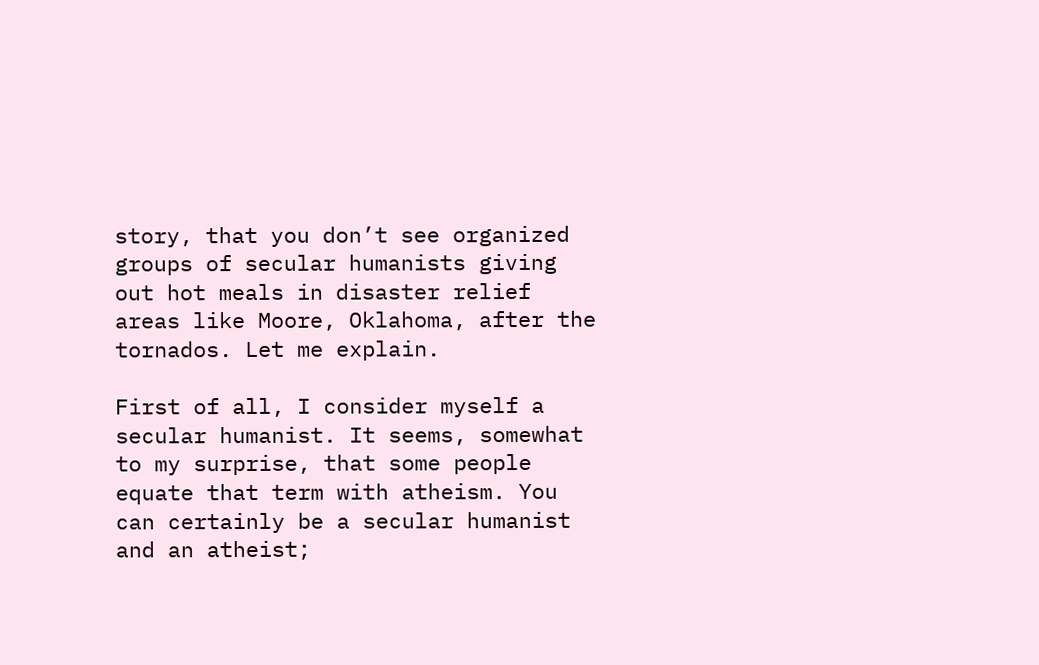story, that you don’t see organized groups of secular humanists giving out hot meals in disaster relief areas like Moore, Oklahoma, after the tornados. Let me explain.

First of all, I consider myself a secular humanist. It seems, somewhat to my surprise, that some people equate that term with atheism. You can certainly be a secular humanist and an atheist;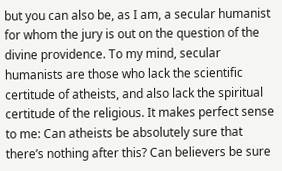but you can also be, as I am, a secular humanist for whom the jury is out on the question of the divine providence. To my mind, secular humanists are those who lack the scientific certitude of atheists, and also lack the spiritual certitude of the religious. It makes perfect sense to me: Can atheists be absolutely sure that there’s nothing after this? Can believers be sure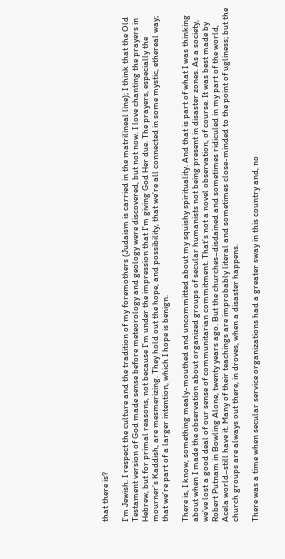that there is?

I’m Jewish. I respect the culture and the tradition of my foremothers (Judaism is carried in the matrilineal line); I think that the Old Testament version of God made sense before meteorology and geology were discovered, but not now. I love chanting the prayers in Hebrew, but for primal reasons, not because I’m under the impression that I’m giving God Her due. The prayers, especially the mourner’s Kaddish, are mesmerizing. They hold out the hope, and possibility, that we’re all connected in some mystic, ethereal way; that we’re part of a larger intention, which I hope is benign.

There is, I know, something mealy-mouthed and uncommitted about my squishy spirituality. And that is part of what I was thinking about when I made the observation about organized groups of secular humanists not being present in disaster zones. As a society, we’ve lost a good deal of our sense of communitarian commitment. That’s not a novel observation, of course. It was best made by Robert Putnam in Bowling Alone, twenty years ago. But the churches–disdained and sometimes ridiculed in my part of the world, Acela world–still have it. Many of their teachings are improbably literal and sometimes close-minded to the point of ugliness; but the church groups are always out there, in droves, when a disaster happens.

There was a time when secular service organizations had a greater sway in this country and, no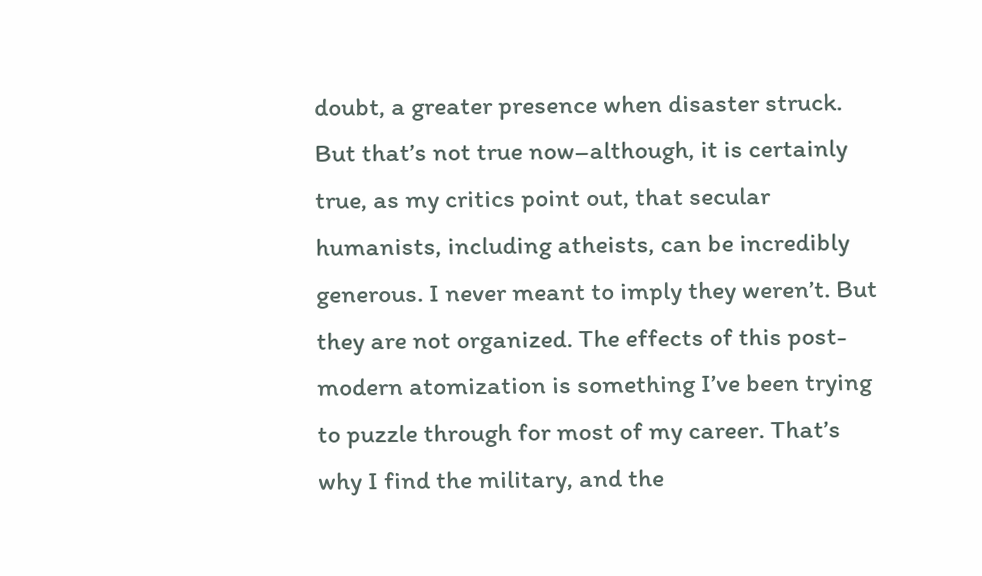doubt, a greater presence when disaster struck. But that’s not true now–although, it is certainly true, as my critics point out, that secular humanists, including atheists, can be incredibly generous. I never meant to imply they weren’t. But they are not organized. The effects of this post-modern atomization is something I’ve been trying to puzzle through for most of my career. That’s why I find the military, and the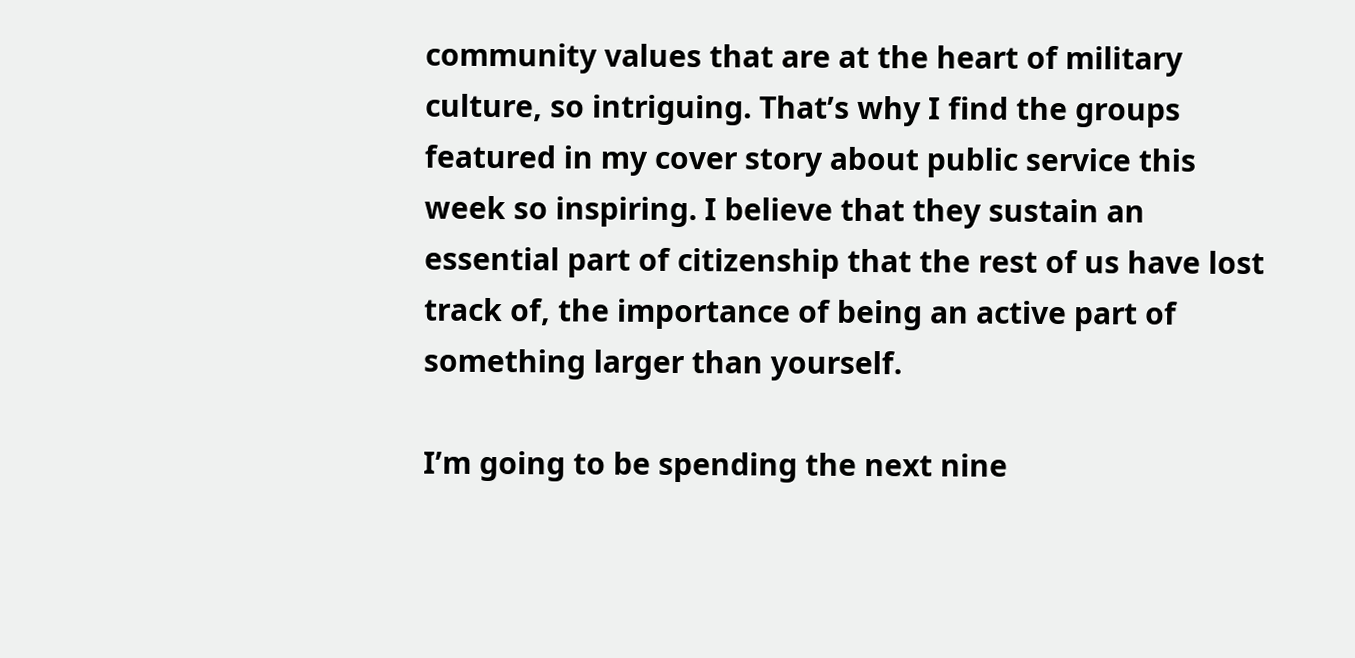community values that are at the heart of military culture, so intriguing. That’s why I find the groups featured in my cover story about public service this week so inspiring. I believe that they sustain an essential part of citizenship that the rest of us have lost track of, the importance of being an active part of something larger than yourself.

I’m going to be spending the next nine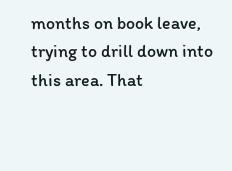months on book leave, trying to drill down into this area. That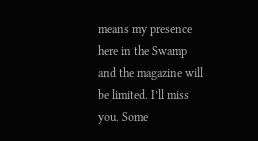means my presence here in the Swamp and the magazine will be limited. I’ll miss you. Some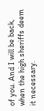of you. And I will be back, when the high sheriffs deem it necessary.